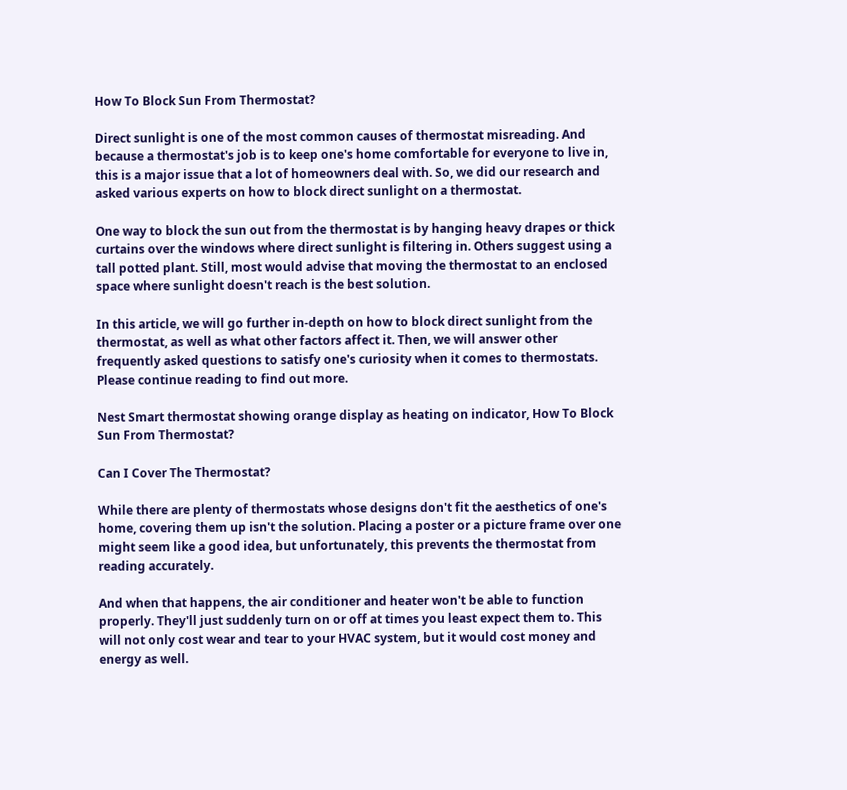How To Block Sun From Thermostat?

Direct sunlight is one of the most common causes of thermostat misreading. And because a thermostat's job is to keep one's home comfortable for everyone to live in, this is a major issue that a lot of homeowners deal with. So, we did our research and asked various experts on how to block direct sunlight on a thermostat.

One way to block the sun out from the thermostat is by hanging heavy drapes or thick curtains over the windows where direct sunlight is filtering in. Others suggest using a tall potted plant. Still, most would advise that moving the thermostat to an enclosed space where sunlight doesn't reach is the best solution.

In this article, we will go further in-depth on how to block direct sunlight from the thermostat, as well as what other factors affect it. Then, we will answer other frequently asked questions to satisfy one's curiosity when it comes to thermostats. Please continue reading to find out more.

Nest Smart thermostat showing orange display as heating on indicator, How To Block Sun From Thermostat?

Can I Cover The Thermostat?

While there are plenty of thermostats whose designs don't fit the aesthetics of one's home, covering them up isn't the solution. Placing a poster or a picture frame over one might seem like a good idea, but unfortunately, this prevents the thermostat from reading accurately.

And when that happens, the air conditioner and heater won't be able to function properly. They'll just suddenly turn on or off at times you least expect them to. This will not only cost wear and tear to your HVAC system, but it would cost money and energy as well.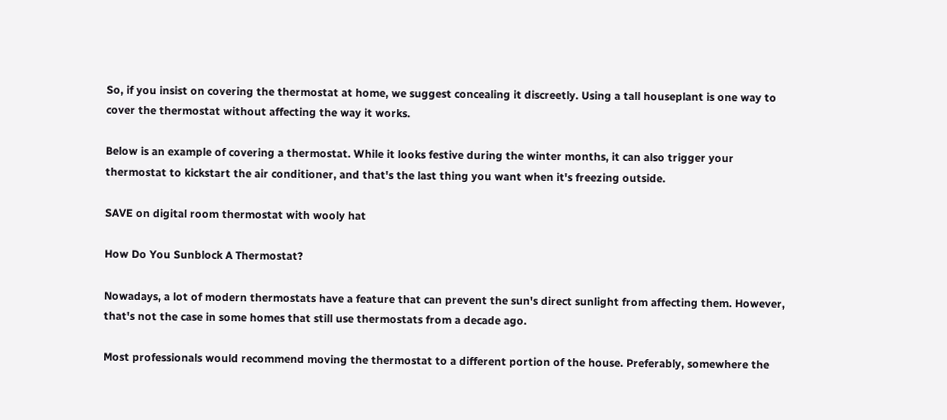So, if you insist on covering the thermostat at home, we suggest concealing it discreetly. Using a tall houseplant is one way to cover the thermostat without affecting the way it works.

Below is an example of covering a thermostat. While it looks festive during the winter months, it can also trigger your thermostat to kickstart the air conditioner, and that's the last thing you want when it's freezing outside.

SAVE on digital room thermostat with wooly hat

How Do You Sunblock A Thermostat?

Nowadays, a lot of modern thermostats have a feature that can prevent the sun's direct sunlight from affecting them. However, that's not the case in some homes that still use thermostats from a decade ago.

Most professionals would recommend moving the thermostat to a different portion of the house. Preferably, somewhere the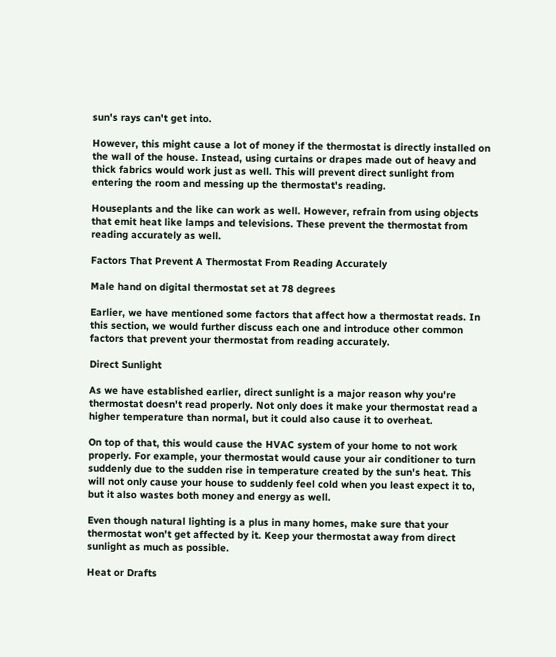sun's rays can't get into.

However, this might cause a lot of money if the thermostat is directly installed on the wall of the house. Instead, using curtains or drapes made out of heavy and thick fabrics would work just as well. This will prevent direct sunlight from entering the room and messing up the thermostat's reading.

Houseplants and the like can work as well. However, refrain from using objects that emit heat like lamps and televisions. These prevent the thermostat from reading accurately as well.

Factors That Prevent A Thermostat From Reading Accurately

Male hand on digital thermostat set at 78 degrees

Earlier, we have mentioned some factors that affect how a thermostat reads. In this section, we would further discuss each one and introduce other common factors that prevent your thermostat from reading accurately.

Direct Sunlight

As we have established earlier, direct sunlight is a major reason why you're thermostat doesn't read properly. Not only does it make your thermostat read a higher temperature than normal, but it could also cause it to overheat.

On top of that, this would cause the HVAC system of your home to not work properly. For example, your thermostat would cause your air conditioner to turn suddenly due to the sudden rise in temperature created by the sun's heat. This will not only cause your house to suddenly feel cold when you least expect it to, but it also wastes both money and energy as well.

Even though natural lighting is a plus in many homes, make sure that your thermostat won't get affected by it. Keep your thermostat away from direct sunlight as much as possible.

Heat or Drafts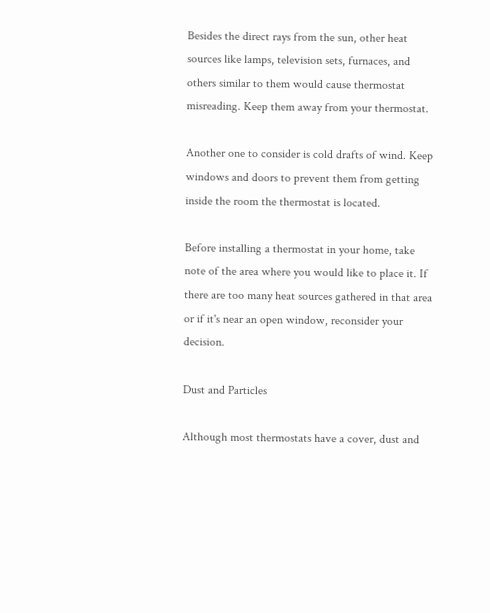Besides the direct rays from the sun, other heat sources like lamps, television sets, furnaces, and others similar to them would cause thermostat misreading. Keep them away from your thermostat.

Another one to consider is cold drafts of wind. Keep windows and doors to prevent them from getting inside the room the thermostat is located.

Before installing a thermostat in your home, take note of the area where you would like to place it. If there are too many heat sources gathered in that area or if it's near an open window, reconsider your decision.

Dust and Particles

Although most thermostats have a cover, dust and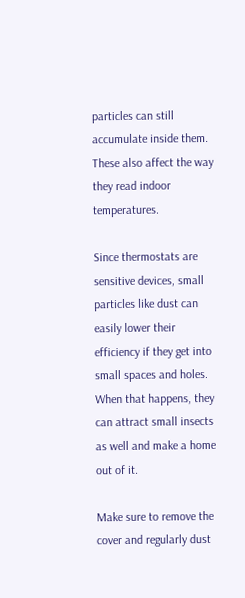particles can still accumulate inside them. These also affect the way they read indoor temperatures.

Since thermostats are sensitive devices, small particles like dust can easily lower their efficiency if they get into small spaces and holes. When that happens, they can attract small insects as well and make a home out of it.

Make sure to remove the cover and regularly dust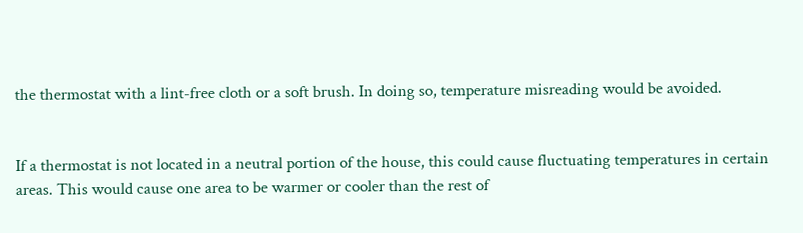the thermostat with a lint-free cloth or a soft brush. In doing so, temperature misreading would be avoided.


If a thermostat is not located in a neutral portion of the house, this could cause fluctuating temperatures in certain areas. This would cause one area to be warmer or cooler than the rest of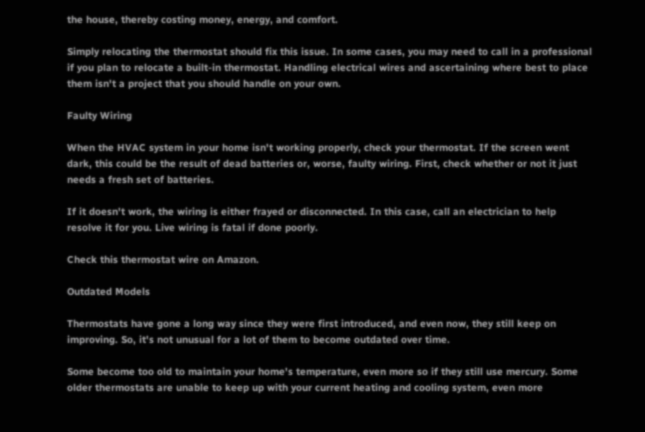the house, thereby costing money, energy, and comfort.

Simply relocating the thermostat should fix this issue. In some cases, you may need to call in a professional if you plan to relocate a built-in thermostat. Handling electrical wires and ascertaining where best to place them isn't a project that you should handle on your own.

Faulty Wiring

When the HVAC system in your home isn't working properly, check your thermostat. If the screen went dark, this could be the result of dead batteries or, worse, faulty wiring. First, check whether or not it just needs a fresh set of batteries.

If it doesn't work, the wiring is either frayed or disconnected. In this case, call an electrician to help resolve it for you. Live wiring is fatal if done poorly.

Check this thermostat wire on Amazon.

Outdated Models

Thermostats have gone a long way since they were first introduced, and even now, they still keep on improving. So, it's not unusual for a lot of them to become outdated over time.

Some become too old to maintain your home's temperature, even more so if they still use mercury. Some older thermostats are unable to keep up with your current heating and cooling system, even more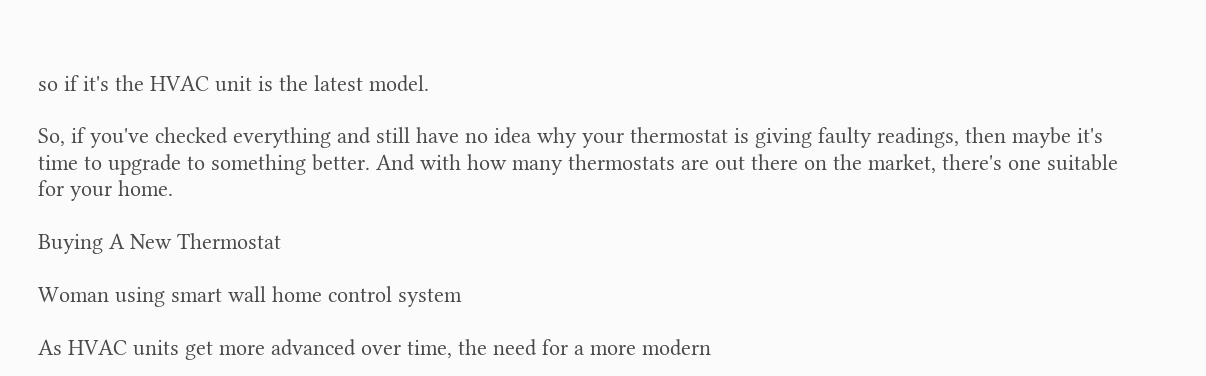so if it's the HVAC unit is the latest model.

So, if you've checked everything and still have no idea why your thermostat is giving faulty readings, then maybe it's time to upgrade to something better. And with how many thermostats are out there on the market, there's one suitable for your home.

Buying A New Thermostat

Woman using smart wall home control system

As HVAC units get more advanced over time, the need for a more modern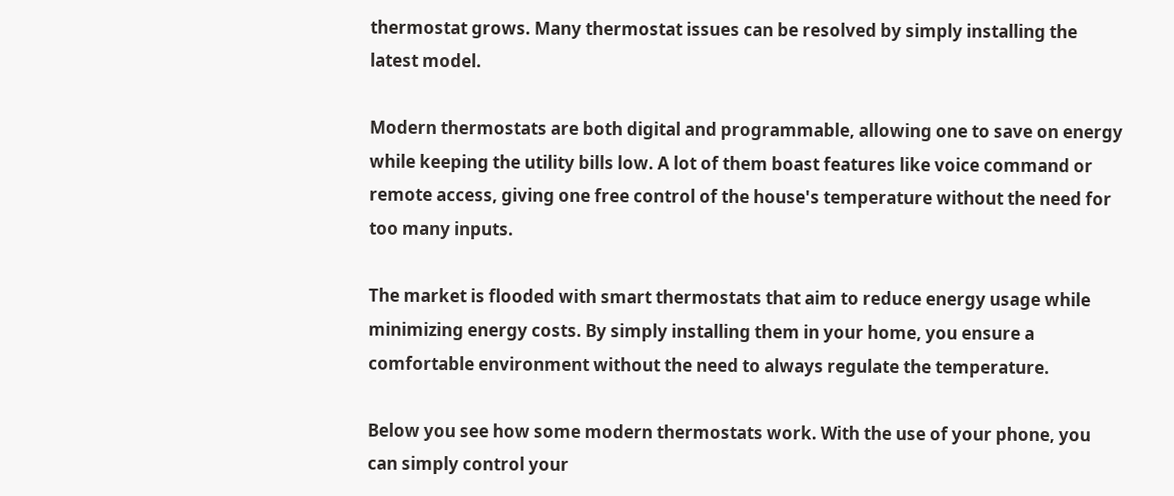thermostat grows. Many thermostat issues can be resolved by simply installing the latest model.

Modern thermostats are both digital and programmable, allowing one to save on energy while keeping the utility bills low. A lot of them boast features like voice command or remote access, giving one free control of the house's temperature without the need for too many inputs.

The market is flooded with smart thermostats that aim to reduce energy usage while minimizing energy costs. By simply installing them in your home, you ensure a comfortable environment without the need to always regulate the temperature.

Below you see how some modern thermostats work. With the use of your phone, you can simply control your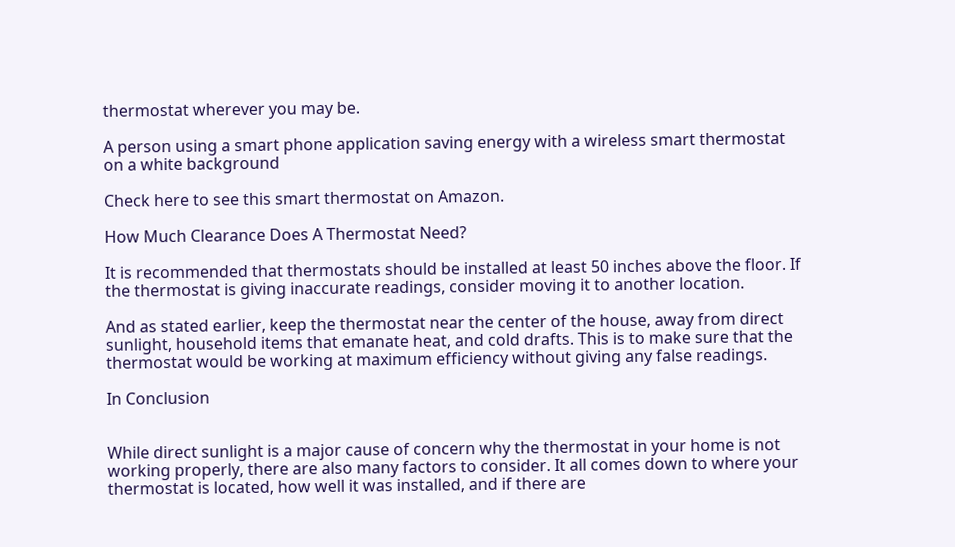thermostat wherever you may be.

A person using a smart phone application saving energy with a wireless smart thermostat on a white background

Check here to see this smart thermostat on Amazon.

How Much Clearance Does A Thermostat Need?

It is recommended that thermostats should be installed at least 50 inches above the floor. If the thermostat is giving inaccurate readings, consider moving it to another location.

And as stated earlier, keep the thermostat near the center of the house, away from direct sunlight, household items that emanate heat, and cold drafts. This is to make sure that the thermostat would be working at maximum efficiency without giving any false readings.

In Conclusion


While direct sunlight is a major cause of concern why the thermostat in your home is not working properly, there are also many factors to consider. It all comes down to where your thermostat is located, how well it was installed, and if there are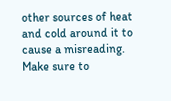other sources of heat and cold around it to cause a misreading. Make sure to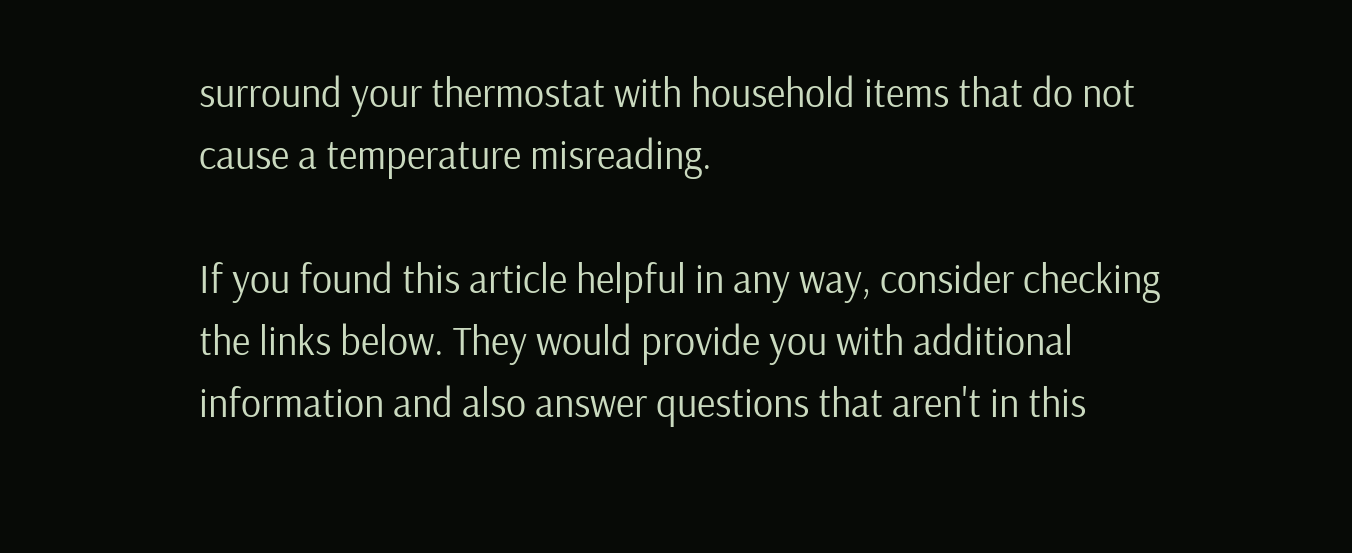surround your thermostat with household items that do not cause a temperature misreading.

If you found this article helpful in any way, consider checking the links below. They would provide you with additional information and also answer questions that aren't in this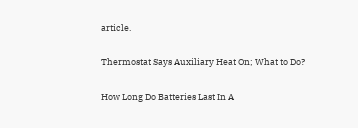article.

Thermostat Says Auxiliary Heat On; What to Do?

How Long Do Batteries Last In A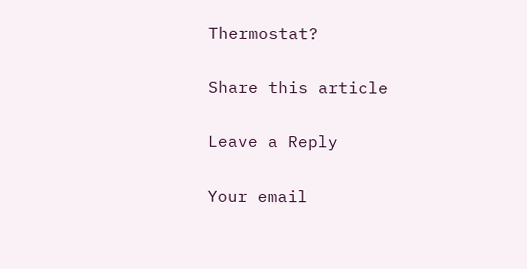Thermostat?

Share this article

Leave a Reply

Your email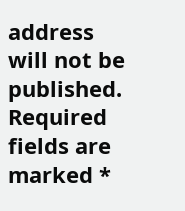address will not be published. Required fields are marked *